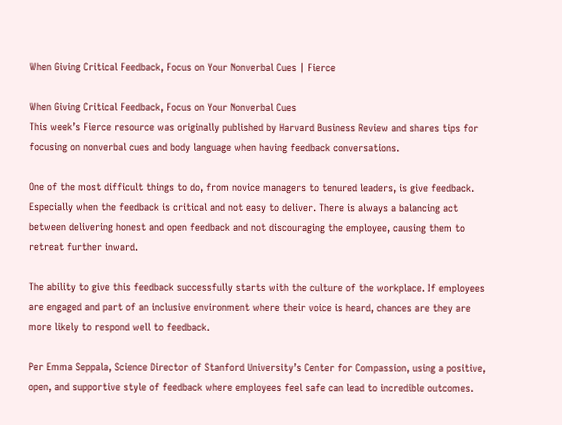When Giving Critical Feedback, Focus on Your Nonverbal Cues | Fierce

When Giving Critical Feedback, Focus on Your Nonverbal Cues
This week’s Fierce resource was originally published by Harvard Business Review and shares tips for focusing on nonverbal cues and body language when having feedback conversations.

One of the most difficult things to do, from novice managers to tenured leaders, is give feedback. Especially when the feedback is critical and not easy to deliver. There is always a balancing act between delivering honest and open feedback and not discouraging the employee, causing them to retreat further inward.

The ability to give this feedback successfully starts with the culture of the workplace. If employees are engaged and part of an inclusive environment where their voice is heard, chances are they are more likely to respond well to feedback.

Per Emma Seppala, Science Director of Stanford University’s Center for Compassion, using a positive, open, and supportive style of feedback where employees feel safe can lead to incredible outcomes.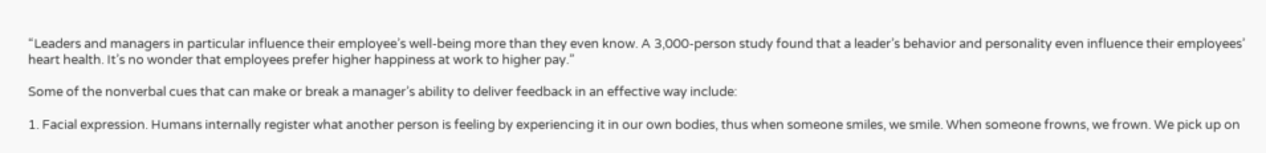“Leaders and managers in particular influence their employee’s well-being more than they even know. A 3,000-person study found that a leader’s behavior and personality even influence their employees’ heart health. It’s no wonder that employees prefer higher happiness at work to higher pay.”

Some of the nonverbal cues that can make or break a manager’s ability to deliver feedback in an effective way include:

1. Facial expression. Humans internally register what another person is feeling by experiencing it in our own bodies, thus when someone smiles, we smile. When someone frowns, we frown. We pick up on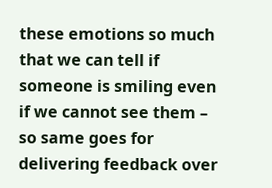these emotions so much that we can tell if someone is smiling even if we cannot see them – so same goes for delivering feedback over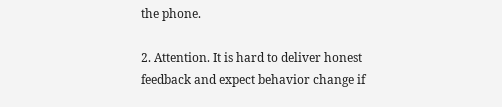the phone.

2. Attention. It is hard to deliver honest feedback and expect behavior change if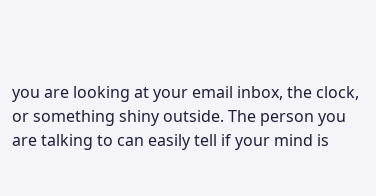you are looking at your email inbox, the clock, or something shiny outside. The person you are talking to can easily tell if your mind is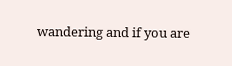wandering and if you are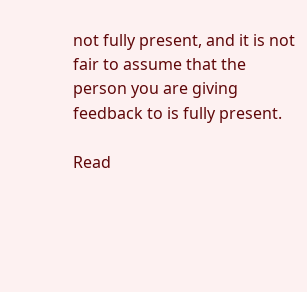not fully present, and it is not fair to assume that the person you are giving feedback to is fully present.

Read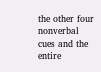the other four nonverbal cues and the entire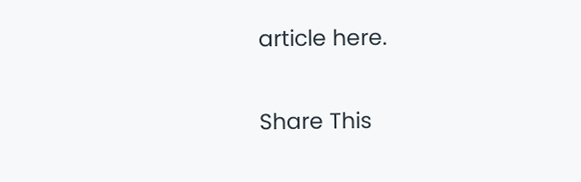article here.

Share This